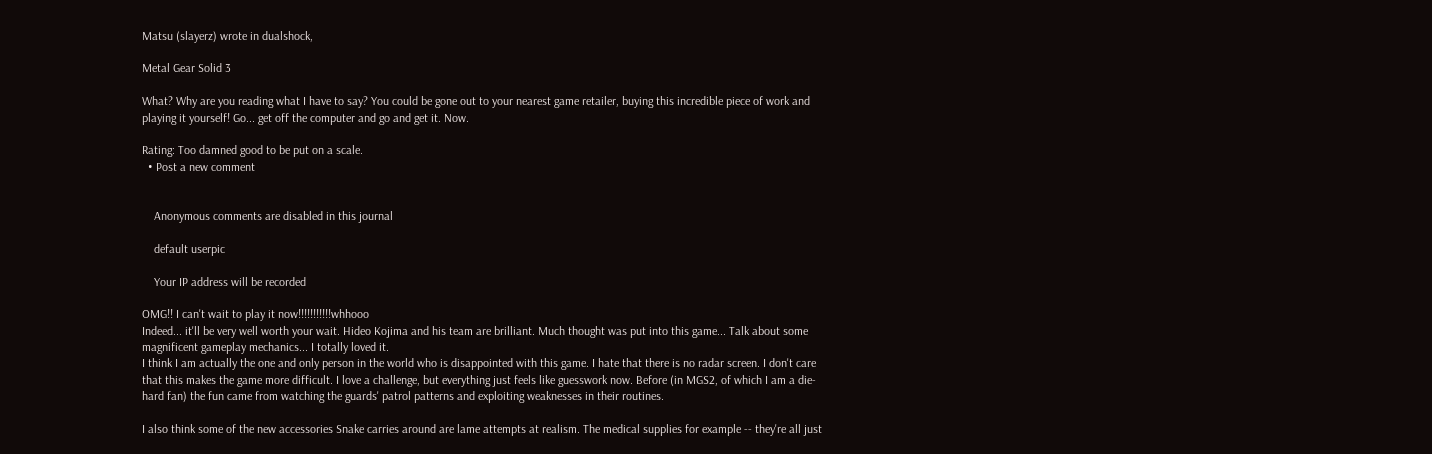Matsu (slayerz) wrote in dualshock,

Metal Gear Solid 3

What? Why are you reading what I have to say? You could be gone out to your nearest game retailer, buying this incredible piece of work and playing it yourself! Go... get off the computer and go and get it. Now.

Rating: Too damned good to be put on a scale.
  • Post a new comment


    Anonymous comments are disabled in this journal

    default userpic

    Your IP address will be recorded

OMG!! I can't wait to play it now!!!!!!!!!!!whhooo
Indeed... it'll be very well worth your wait. Hideo Kojima and his team are brilliant. Much thought was put into this game... Talk about some magnificent gameplay mechanics... I totally loved it.
I think I am actually the one and only person in the world who is disappointed with this game. I hate that there is no radar screen. I don't care that this makes the game more difficult. I love a challenge, but everything just feels like guesswork now. Before (in MGS2, of which I am a die-hard fan) the fun came from watching the guards' patrol patterns and exploiting weaknesses in their routines.

I also think some of the new accessories Snake carries around are lame attempts at realism. The medical supplies for example -- they're all just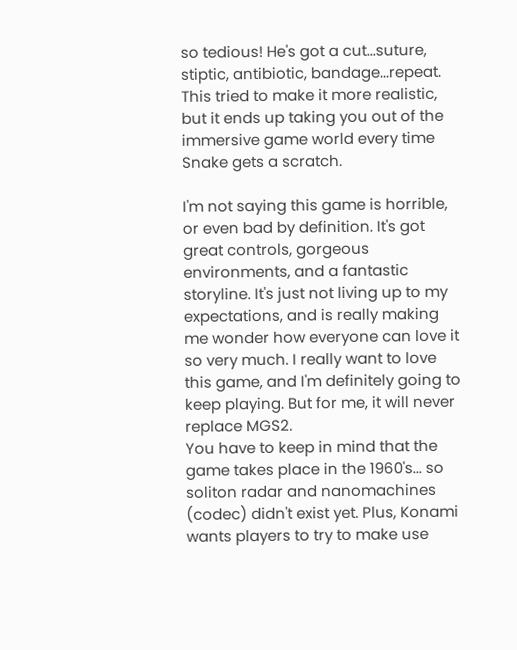so tedious! He's got a cut...suture, stiptic, antibiotic, bandage...repeat. This tried to make it more realistic, but it ends up taking you out of the immersive game world every time Snake gets a scratch.

I'm not saying this game is horrible, or even bad by definition. It's got great controls, gorgeous environments, and a fantastic storyline. It's just not living up to my expectations, and is really making me wonder how everyone can love it so very much. I really want to love this game, and I'm definitely going to keep playing. But for me, it will never replace MGS2.
You have to keep in mind that the game takes place in the 1960's... so soliton radar and nanomachines (codec) didn't exist yet. Plus, Konami wants players to try to make use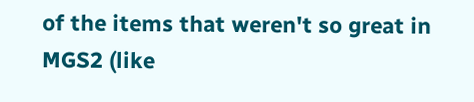of the items that weren't so great in MGS2 (like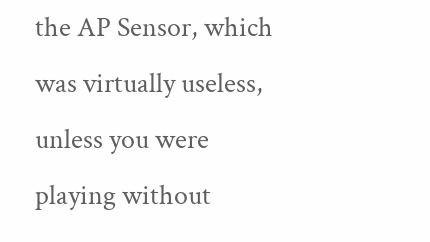the AP Sensor, which was virtually useless, unless you were playing without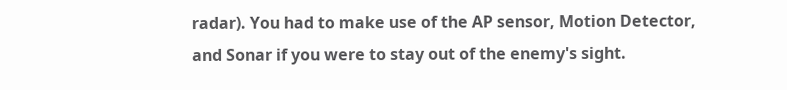radar). You had to make use of the AP sensor, Motion Detector, and Sonar if you were to stay out of the enemy's sight.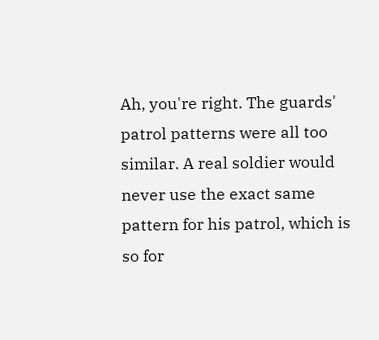Ah, you're right. The guards' patrol patterns were all too similar. A real soldier would never use the exact same pattern for his patrol, which is so for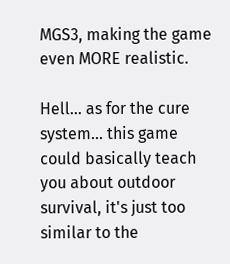MGS3, making the game even MORE realistic.

Hell... as for the cure system... this game could basically teach you about outdoor survival, it's just too similar to the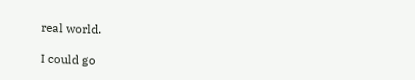real world.

I could go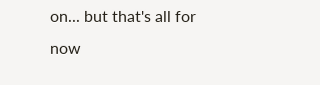on... but that's all for now